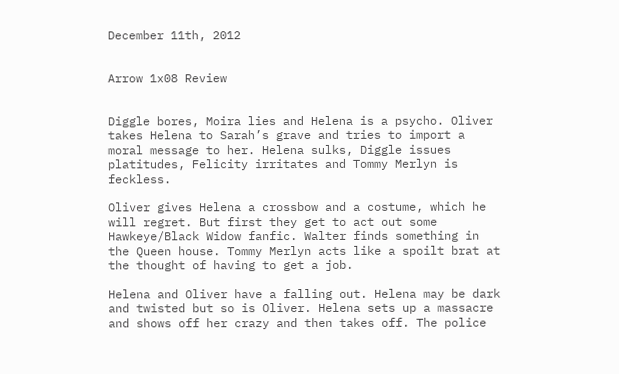December 11th, 2012


Arrow 1x08 Review


Diggle bores, Moira lies and Helena is a psycho. Oliver takes Helena to Sarah’s grave and tries to import a moral message to her. Helena sulks, Diggle issues platitudes, Felicity irritates and Tommy Merlyn is feckless.

Oliver gives Helena a crossbow and a costume, which he will regret. But first they get to act out some Hawkeye/Black Widow fanfic. Walter finds something in the Queen house. Tommy Merlyn acts like a spoilt brat at the thought of having to get a job.

Helena and Oliver have a falling out. Helena may be dark and twisted but so is Oliver. Helena sets up a massacre and shows off her crazy and then takes off. The police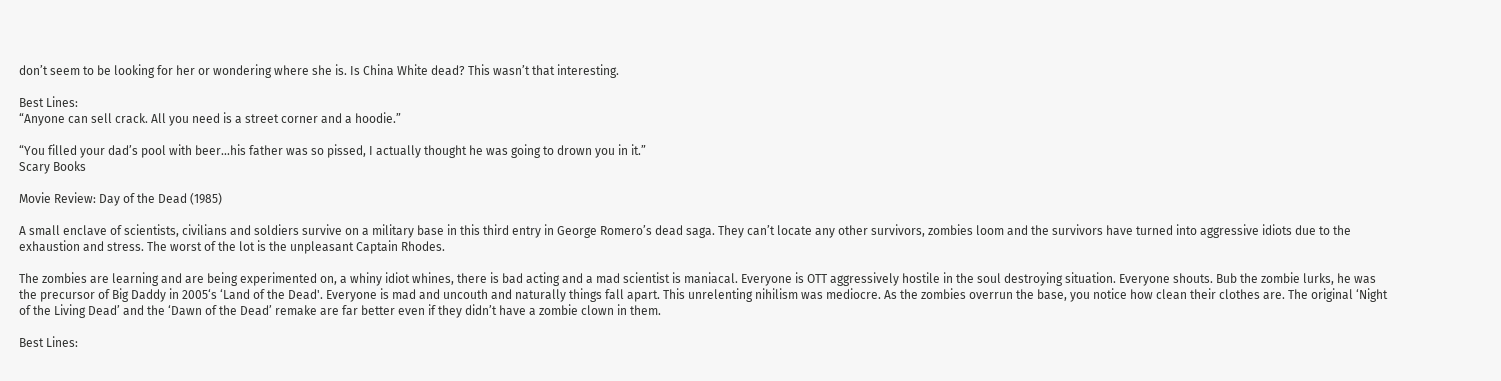don’t seem to be looking for her or wondering where she is. Is China White dead? This wasn’t that interesting.

Best Lines:
“Anyone can sell crack. All you need is a street corner and a hoodie.”

“You filled your dad’s pool with beer...his father was so pissed, I actually thought he was going to drown you in it.”
Scary Books

Movie Review: Day of the Dead (1985)

A small enclave of scientists, civilians and soldiers survive on a military base in this third entry in George Romero’s dead saga. They can’t locate any other survivors, zombies loom and the survivors have turned into aggressive idiots due to the exhaustion and stress. The worst of the lot is the unpleasant Captain Rhodes.

The zombies are learning and are being experimented on, a whiny idiot whines, there is bad acting and a mad scientist is maniacal. Everyone is OTT aggressively hostile in the soul destroying situation. Everyone shouts. Bub the zombie lurks, he was the precursor of Big Daddy in 2005‘s ‘Land of the Dead'. Everyone is mad and uncouth and naturally things fall apart. This unrelenting nihilism was mediocre. As the zombies overrun the base, you notice how clean their clothes are. The original ‘Night of the Living Dead’ and the ‘Dawn of the Dead’ remake are far better even if they didn’t have a zombie clown in them.

Best Lines: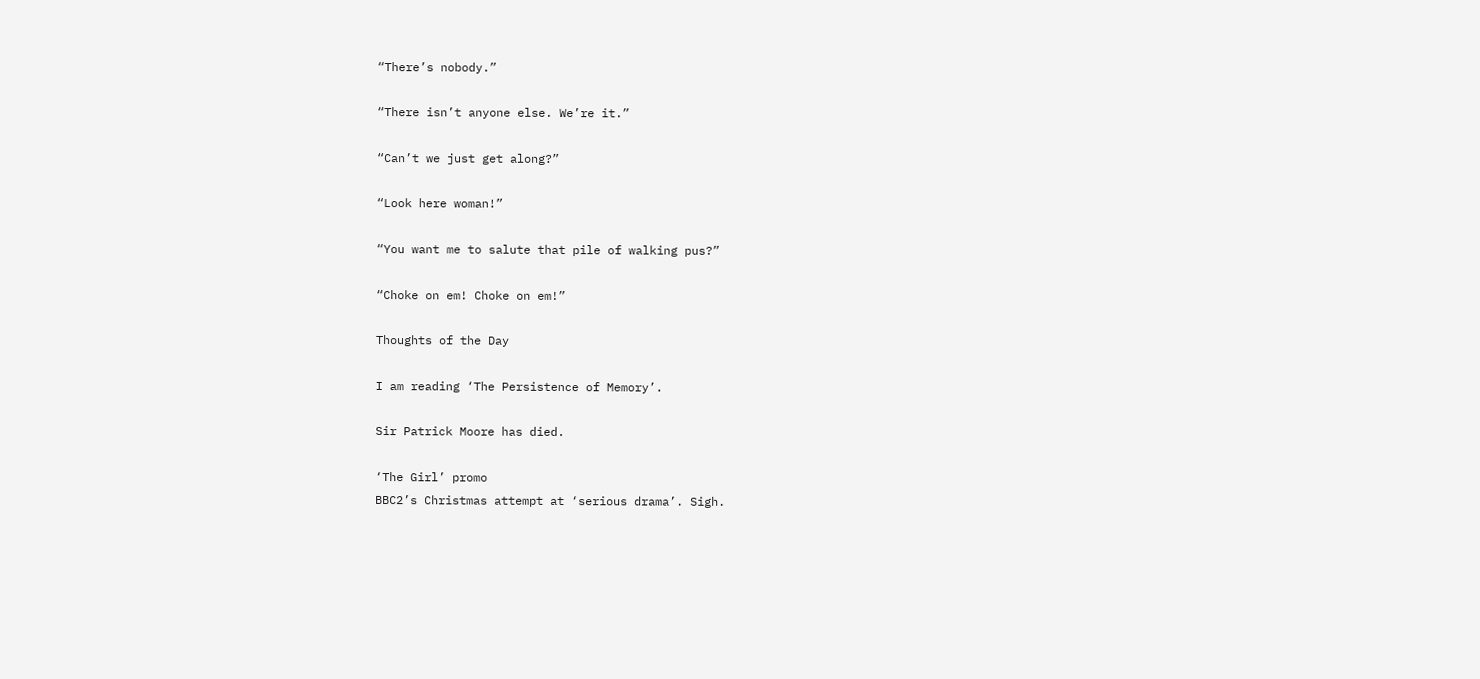“There’s nobody.”

“There isn’t anyone else. We’re it.”

“Can’t we just get along?”

“Look here woman!”

“You want me to salute that pile of walking pus?”

“Choke on em! Choke on em!”

Thoughts of the Day

I am reading ‘The Persistence of Memory’.

Sir Patrick Moore has died.

‘The Girl’ promo
BBC2’s Christmas attempt at ‘serious drama’. Sigh.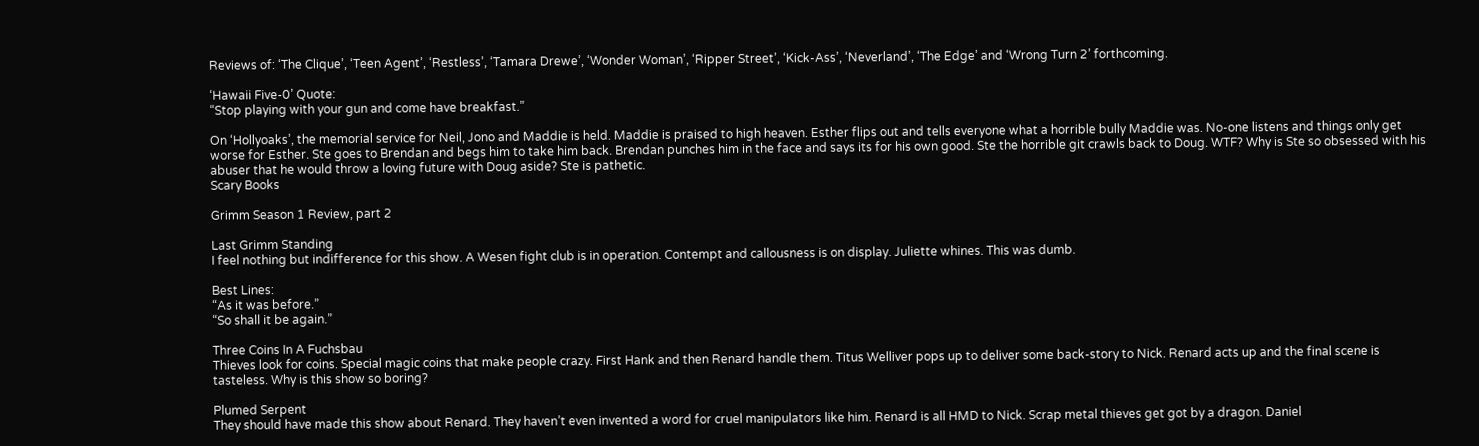Reviews of: ‘The Clique’, ‘Teen Agent’, ‘Restless’, ‘Tamara Drewe’, ‘Wonder Woman’, ‘Ripper Street’, ‘Kick-Ass’, ‘Neverland’, ‘The Edge’ and ‘Wrong Turn 2’ forthcoming.

‘Hawaii Five-0’ Quote:
“Stop playing with your gun and come have breakfast.”

On ‘Hollyoaks’, the memorial service for Neil, Jono and Maddie is held. Maddie is praised to high heaven. Esther flips out and tells everyone what a horrible bully Maddie was. No-one listens and things only get worse for Esther. Ste goes to Brendan and begs him to take him back. Brendan punches him in the face and says its for his own good. Ste the horrible git crawls back to Doug. WTF? Why is Ste so obsessed with his abuser that he would throw a loving future with Doug aside? Ste is pathetic.
Scary Books

Grimm Season 1 Review, part 2

Last Grimm Standing
I feel nothing but indifference for this show. A Wesen fight club is in operation. Contempt and callousness is on display. Juliette whines. This was dumb.

Best Lines:
“As it was before.”
“So shall it be again.”

Three Coins In A Fuchsbau
Thieves look for coins. Special magic coins that make people crazy. First Hank and then Renard handle them. Titus Welliver pops up to deliver some back-story to Nick. Renard acts up and the final scene is tasteless. Why is this show so boring?

Plumed Serpent
They should have made this show about Renard. They haven’t even invented a word for cruel manipulators like him. Renard is all HMD to Nick. Scrap metal thieves get got by a dragon. Daniel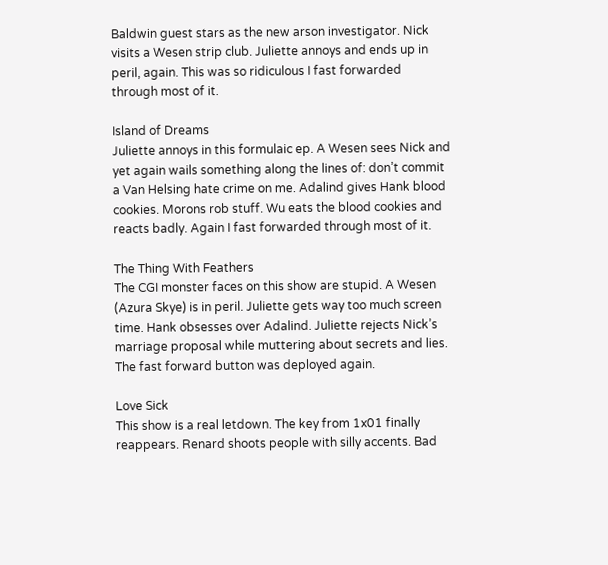Baldwin guest stars as the new arson investigator. Nick visits a Wesen strip club. Juliette annoys and ends up in peril, again. This was so ridiculous I fast forwarded through most of it.

Island of Dreams
Juliette annoys in this formulaic ep. A Wesen sees Nick and yet again wails something along the lines of: don’t commit a Van Helsing hate crime on me. Adalind gives Hank blood cookies. Morons rob stuff. Wu eats the blood cookies and reacts badly. Again I fast forwarded through most of it.

The Thing With Feathers
The CGI monster faces on this show are stupid. A Wesen (Azura Skye) is in peril. Juliette gets way too much screen time. Hank obsesses over Adalind. Juliette rejects Nick’s marriage proposal while muttering about secrets and lies. The fast forward button was deployed again.

Love Sick
This show is a real letdown. The key from 1x01 finally reappears. Renard shoots people with silly accents. Bad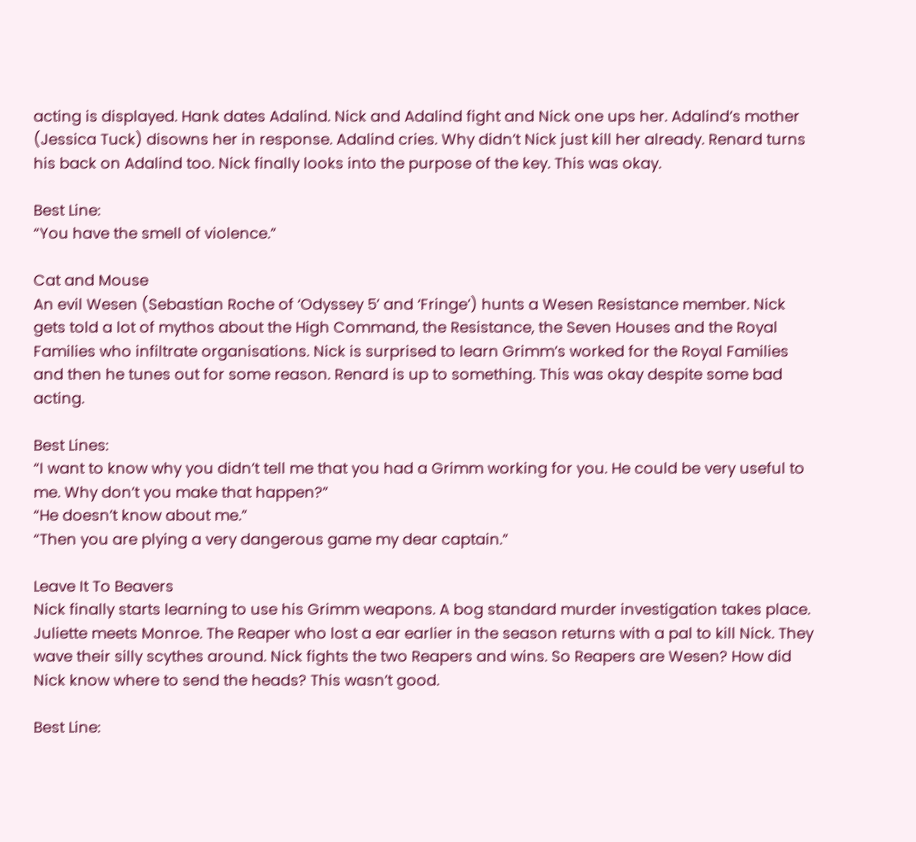acting is displayed. Hank dates Adalind. Nick and Adalind fight and Nick one ups her. Adalind’s mother (Jessica Tuck) disowns her in response. Adalind cries. Why didn’t Nick just kill her already. Renard turns his back on Adalind too. Nick finally looks into the purpose of the key. This was okay.

Best Line:
“You have the smell of violence.”

Cat and Mouse
An evil Wesen (Sebastian Roche of ‘Odyssey 5’ and ‘Fringe’) hunts a Wesen Resistance member. Nick gets told a lot of mythos about the High Command, the Resistance, the Seven Houses and the Royal Families who infiltrate organisations. Nick is surprised to learn Grimm’s worked for the Royal Families and then he tunes out for some reason. Renard is up to something. This was okay despite some bad acting.

Best Lines:
“I want to know why you didn’t tell me that you had a Grimm working for you. He could be very useful to me. Why don’t you make that happen?”
“He doesn’t know about me.”
“Then you are plying a very dangerous game my dear captain.”

Leave It To Beavers
Nick finally starts learning to use his Grimm weapons. A bog standard murder investigation takes place. Juliette meets Monroe. The Reaper who lost a ear earlier in the season returns with a pal to kill Nick. They wave their silly scythes around. Nick fights the two Reapers and wins. So Reapers are Wesen? How did Nick know where to send the heads? This wasn’t good.

Best Line: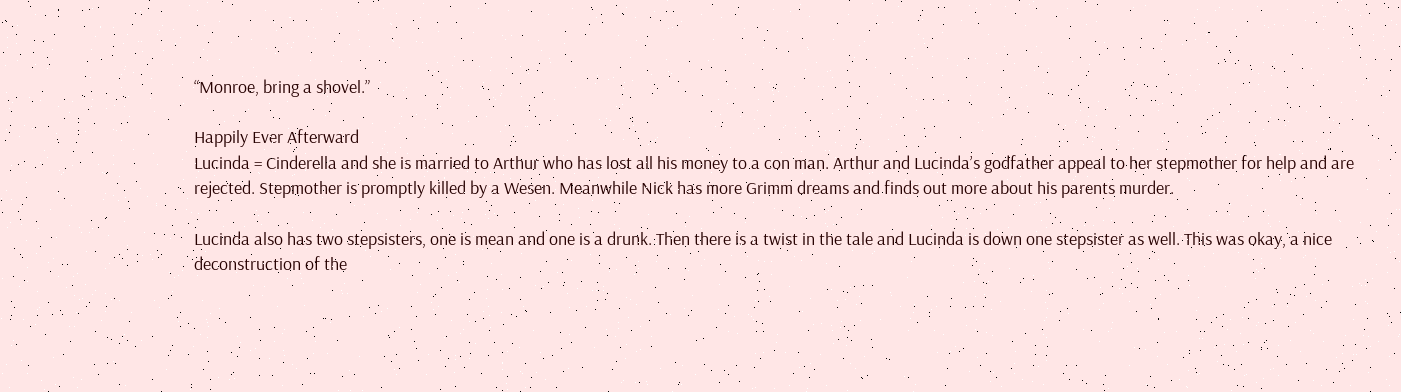“Monroe, bring a shovel.”

Happily Ever Afterward
Lucinda = Cinderella and she is married to Arthur who has lost all his money to a con man. Arthur and Lucinda’s godfather appeal to her stepmother for help and are rejected. Stepmother is promptly killed by a Wesen. Meanwhile Nick has more Grimm dreams and finds out more about his parents murder.

Lucinda also has two stepsisters, one is mean and one is a drunk. Then there is a twist in the tale and Lucinda is down one stepsister as well. This was okay, a nice deconstruction of the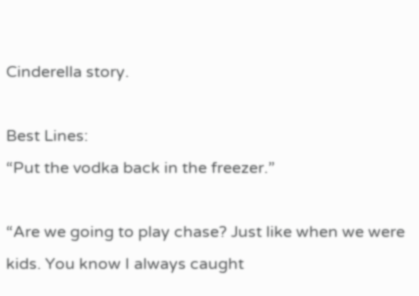Cinderella story.

Best Lines:
“Put the vodka back in the freezer.”

“Are we going to play chase? Just like when we were kids. You know I always caught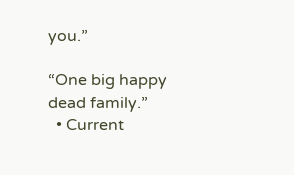you.”

“One big happy dead family.”
  • Current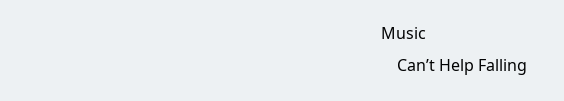Music
    Can’t Help Falling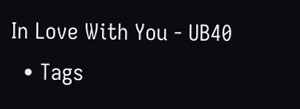In Love With You - UB40
  • Tags